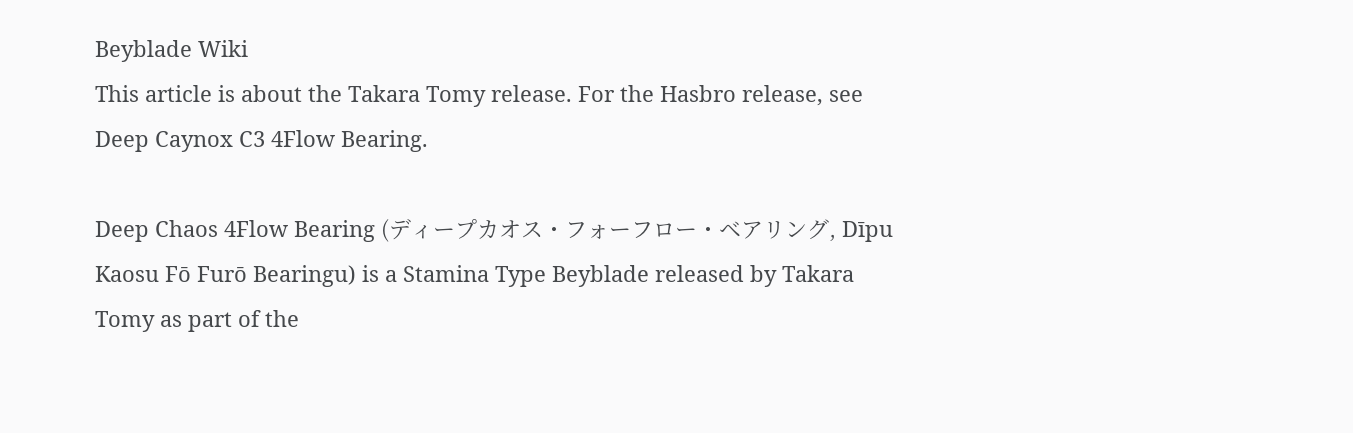Beyblade Wiki
This article is about the Takara Tomy release. For the Hasbro release, see Deep Caynox C3 4Flow Bearing.

Deep Chaos 4Flow Bearing (ディープカオス・フォーフロー・ベアリング, Dīpu Kaosu Fō Furō Bearingu) is a Stamina Type Beyblade released by Takara Tomy as part of the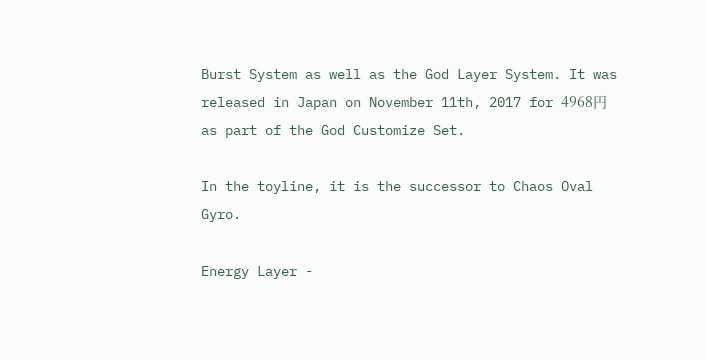Burst System as well as the God Layer System. It was released in Japan on November 11th, 2017 for 4968円 as part of the God Customize Set.

In the toyline, it is the successor to Chaos Oval Gyro.

Energy Layer -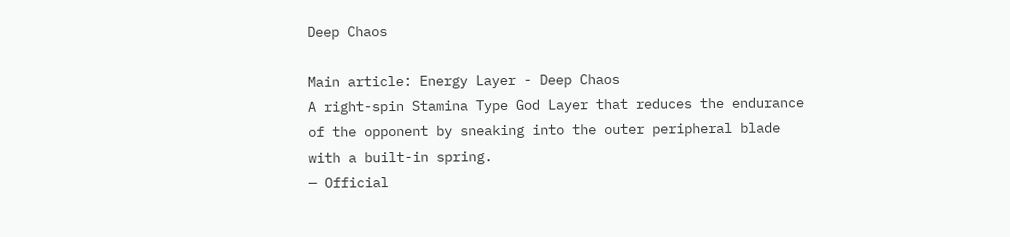Deep Chaos

Main article: Energy Layer - Deep Chaos
A right-spin Stamina Type God Layer that reduces the endurance of the opponent by sneaking into the outer peripheral blade with a built-in spring.
— Official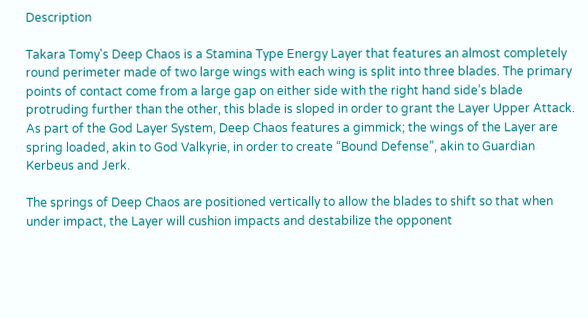Description

Takara Tomy's Deep Chaos is a Stamina Type Energy Layer that features an almost completely round perimeter made of two large wings with each wing is split into three blades. The primary points of contact come from a large gap on either side with the right hand side’s blade protruding further than the other, this blade is sloped in order to grant the Layer Upper Attack. As part of the God Layer System, Deep Chaos features a gimmick; the wings of the Layer are spring loaded, akin to God Valkyrie, in order to create “Bound Defense”, akin to Guardian Kerbeus and Jerk.

The springs of Deep Chaos are positioned vertically to allow the blades to shift so that when under impact, the Layer will cushion impacts and destabilize the opponent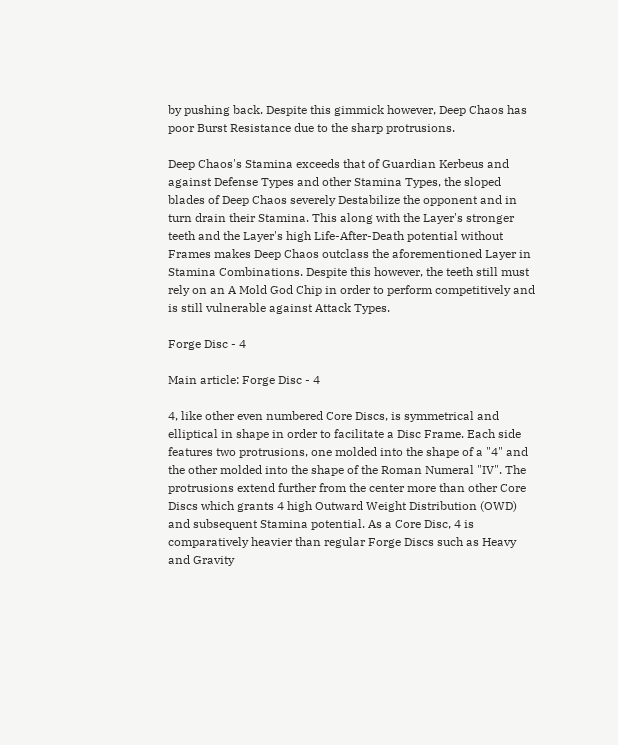by pushing back. Despite this gimmick however, Deep Chaos has poor Burst Resistance due to the sharp protrusions.

Deep Chaos's Stamina exceeds that of Guardian Kerbeus and against Defense Types and other Stamina Types, the sloped blades of Deep Chaos severely Destabilize the opponent and in turn drain their Stamina. This along with the Layer's stronger teeth and the Layer's high Life-After-Death potential without Frames makes Deep Chaos outclass the aforementioned Layer in Stamina Combinations. Despite this however, the teeth still must rely on an A Mold God Chip in order to perform competitively and is still vulnerable against Attack Types.

Forge Disc - 4

Main article: Forge Disc - 4

4, like other even numbered Core Discs, is symmetrical and elliptical in shape in order to facilitate a Disc Frame. Each side features two protrusions, one molded into the shape of a "4" and the other molded into the shape of the Roman Numeral "IV". The protrusions extend further from the center more than other Core Discs which grants 4 high Outward Weight Distribution (OWD) and subsequent Stamina potential. As a Core Disc, 4 is comparatively heavier than regular Forge Discs such as Heavy and Gravity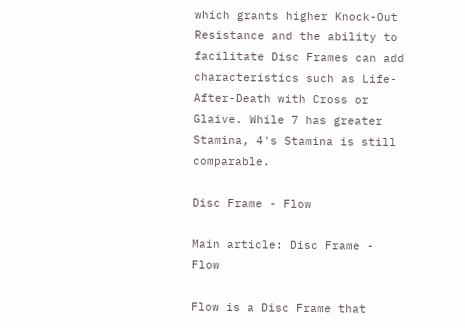which grants higher Knock-Out Resistance and the ability to facilitate Disc Frames can add characteristics such as Life-After-Death with Cross or Glaive. While 7 has greater Stamina, 4's Stamina is still comparable.

Disc Frame - Flow

Main article: Disc Frame - Flow

Flow is a Disc Frame that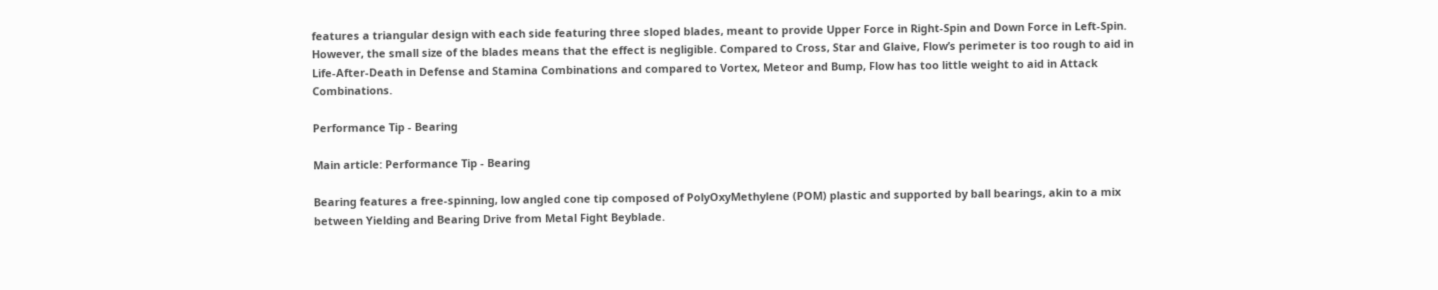features a triangular design with each side featuring three sloped blades, meant to provide Upper Force in Right-Spin and Down Force in Left-Spin. However, the small size of the blades means that the effect is negligible. Compared to Cross, Star and Glaive, Flow’s perimeter is too rough to aid in Life-After-Death in Defense and Stamina Combinations and compared to Vortex, Meteor and Bump, Flow has too little weight to aid in Attack Combinations.

Performance Tip - Bearing

Main article: Performance Tip - Bearing

Bearing features a free-spinning, low angled cone tip composed of PolyOxyMethylene (POM) plastic and supported by ball bearings, akin to a mix between Yielding and Bearing Drive from Metal Fight Beyblade.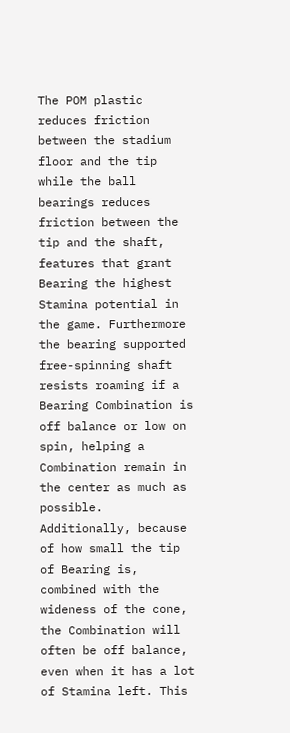The POM plastic reduces friction between the stadium floor and the tip while the ball bearings reduces friction between the tip and the shaft, features that grant Bearing the highest Stamina potential in the game. Furthermore the bearing supported free-spinning shaft resists roaming if a Bearing Combination is off balance or low on spin, helping a Combination remain in the center as much as possible. Additionally, because of how small the tip of Bearing is, combined with the wideness of the cone, the Combination will often be off balance, even when it has a lot of Stamina left. This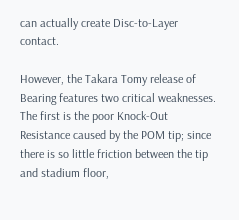can actually create Disc-to-Layer contact.

However, the Takara Tomy release of Bearing features two critical weaknesses. The first is the poor Knock-Out Resistance caused by the POM tip; since there is so little friction between the tip and stadium floor,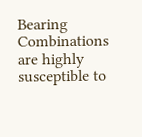Bearing Combinations are highly susceptible to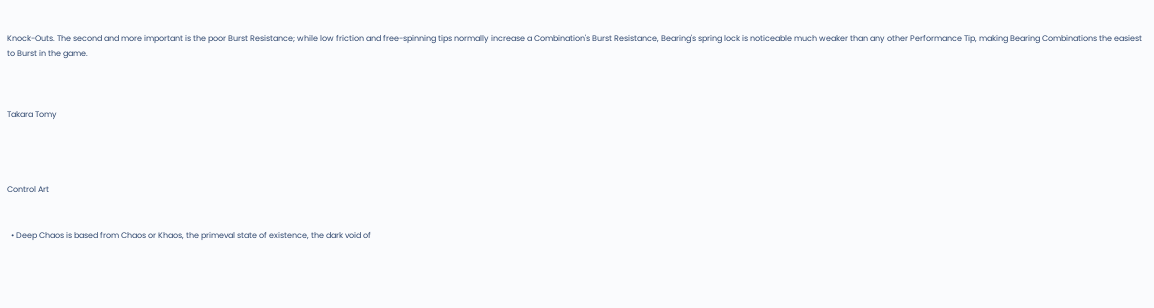Knock-Outs. The second and more important is the poor Burst Resistance; while low friction and free-spinning tips normally increase a Combination's Burst Resistance, Bearing's spring lock is noticeable much weaker than any other Performance Tip, making Bearing Combinations the easiest to Burst in the game.



Takara Tomy




Control Art


  • Deep Chaos is based from Chaos or Khaos, the primeval state of existence, the dark void of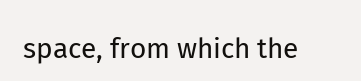space, from which the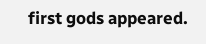first gods appeared.